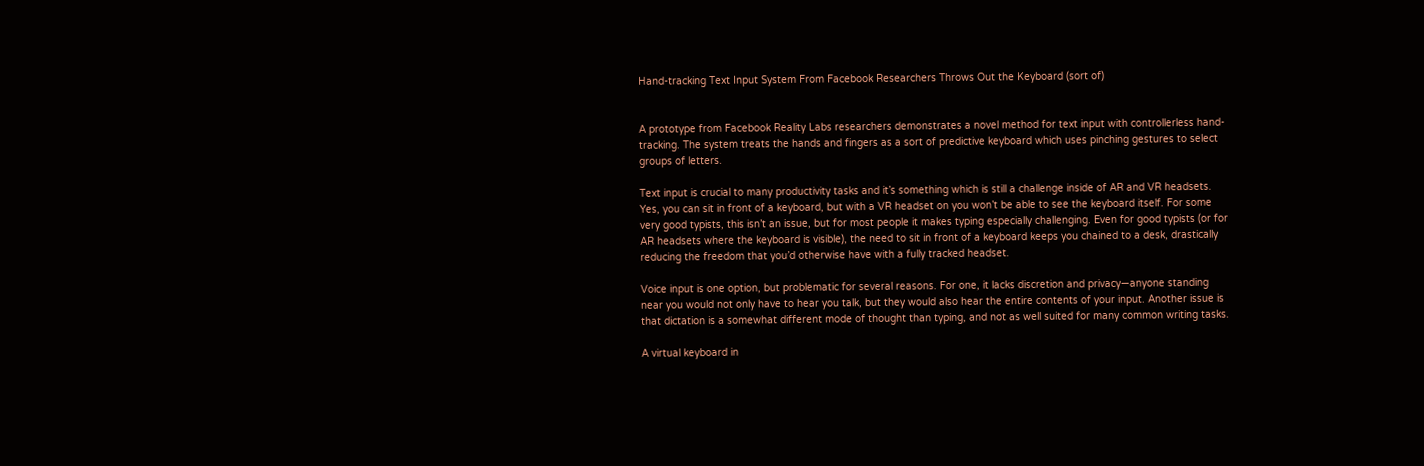Hand-tracking Text Input System From Facebook Researchers Throws Out the Keyboard (sort of)


A prototype from Facebook Reality Labs researchers demonstrates a novel method for text input with controllerless hand-tracking. The system treats the hands and fingers as a sort of predictive keyboard which uses pinching gestures to select groups of letters.

Text input is crucial to many productivity tasks and it’s something which is still a challenge inside of AR and VR headsets. Yes, you can sit in front of a keyboard, but with a VR headset on you won’t be able to see the keyboard itself. For some very good typists, this isn’t an issue, but for most people it makes typing especially challenging. Even for good typists (or for AR headsets where the keyboard is visible), the need to sit in front of a keyboard keeps you chained to a desk, drastically reducing the freedom that you’d otherwise have with a fully tracked headset.

Voice input is one option, but problematic for several reasons. For one, it lacks discretion and privacy—anyone standing near you would not only have to hear you talk, but they would also hear the entire contents of your input. Another issue is that dictation is a somewhat different mode of thought than typing, and not as well suited for many common writing tasks.

A virtual keyboard in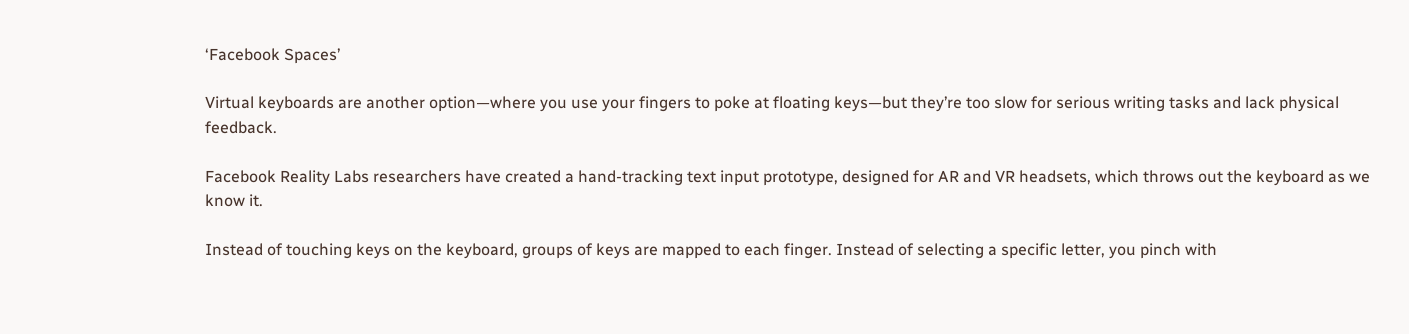‘Facebook Spaces’

Virtual keyboards are another option—where you use your fingers to poke at floating keys—but they’re too slow for serious writing tasks and lack physical feedback.

Facebook Reality Labs researchers have created a hand-tracking text input prototype, designed for AR and VR headsets, which throws out the keyboard as we know it.

Instead of touching keys on the keyboard, groups of keys are mapped to each finger. Instead of selecting a specific letter, you pinch with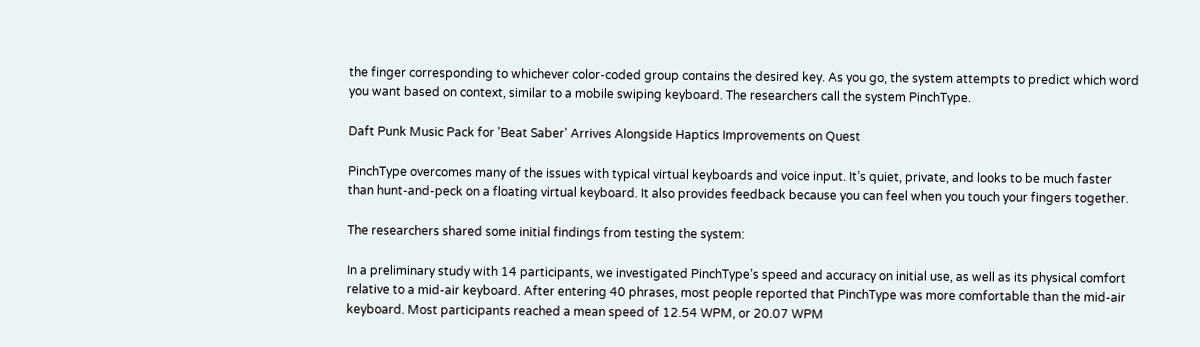the finger corresponding to whichever color-coded group contains the desired key. As you go, the system attempts to predict which word you want based on context, similar to a mobile swiping keyboard. The researchers call the system PinchType.

Daft Punk Music Pack for 'Beat Saber' Arrives Alongside Haptics Improvements on Quest

PinchType overcomes many of the issues with typical virtual keyboards and voice input. It’s quiet, private, and looks to be much faster than hunt-and-peck on a floating virtual keyboard. It also provides feedback because you can feel when you touch your fingers together.

The researchers shared some initial findings from testing the system:

In a preliminary study with 14 participants, we investigated PinchType’s speed and accuracy on initial use, as well as its physical comfort relative to a mid-air keyboard. After entering 40 phrases, most people reported that PinchType was more comfortable than the mid-air keyboard. Most participants reached a mean speed of 12.54 WPM, or 20.07 WPM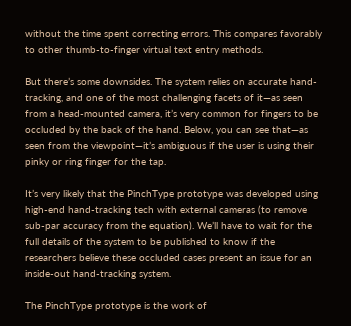without the time spent correcting errors. This compares favorably to other thumb-to-finger virtual text entry methods.

But there’s some downsides. The system relies on accurate hand-tracking, and one of the most challenging facets of it—as seen from a head-mounted camera, it’s very common for fingers to be occluded by the back of the hand. Below, you can see that—as seen from the viewpoint—it’s ambiguous if the user is using their pinky or ring finger for the tap.

It’s very likely that the PinchType prototype was developed using high-end hand-tracking tech with external cameras (to remove sub-par accuracy from the equation). We’ll have to wait for the full details of the system to be published to know if the researchers believe these occluded cases present an issue for an inside-out hand-tracking system.

The PinchType prototype is the work of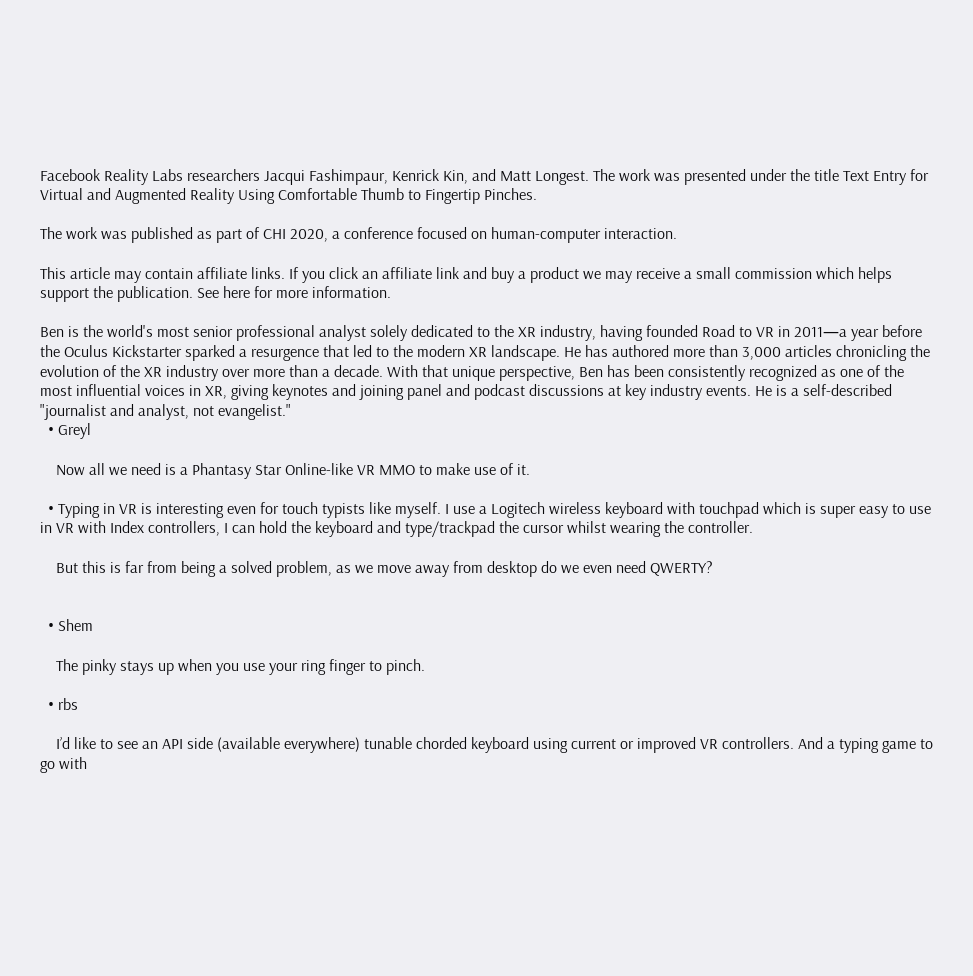Facebook Reality Labs researchers Jacqui Fashimpaur, Kenrick Kin, and Matt Longest. The work was presented under the title Text Entry for Virtual and Augmented Reality Using Comfortable Thumb to Fingertip Pinches.

The work was published as part of CHI 2020, a conference focused on human-computer interaction.

This article may contain affiliate links. If you click an affiliate link and buy a product we may receive a small commission which helps support the publication. See here for more information.

Ben is the world's most senior professional analyst solely dedicated to the XR industry, having founded Road to VR in 2011—a year before the Oculus Kickstarter sparked a resurgence that led to the modern XR landscape. He has authored more than 3,000 articles chronicling the evolution of the XR industry over more than a decade. With that unique perspective, Ben has been consistently recognized as one of the most influential voices in XR, giving keynotes and joining panel and podcast discussions at key industry events. He is a self-described "journalist and analyst, not evangelist."
  • Greyl

    Now all we need is a Phantasy Star Online-like VR MMO to make use of it.

  • Typing in VR is interesting even for touch typists like myself. I use a Logitech wireless keyboard with touchpad which is super easy to use in VR with Index controllers, I can hold the keyboard and type/trackpad the cursor whilst wearing the controller.

    But this is far from being a solved problem, as we move away from desktop do we even need QWERTY?


  • Shem

    The pinky stays up when you use your ring finger to pinch.

  • rbs

    I’d like to see an API side (available everywhere) tunable chorded keyboard using current or improved VR controllers. And a typing game to go with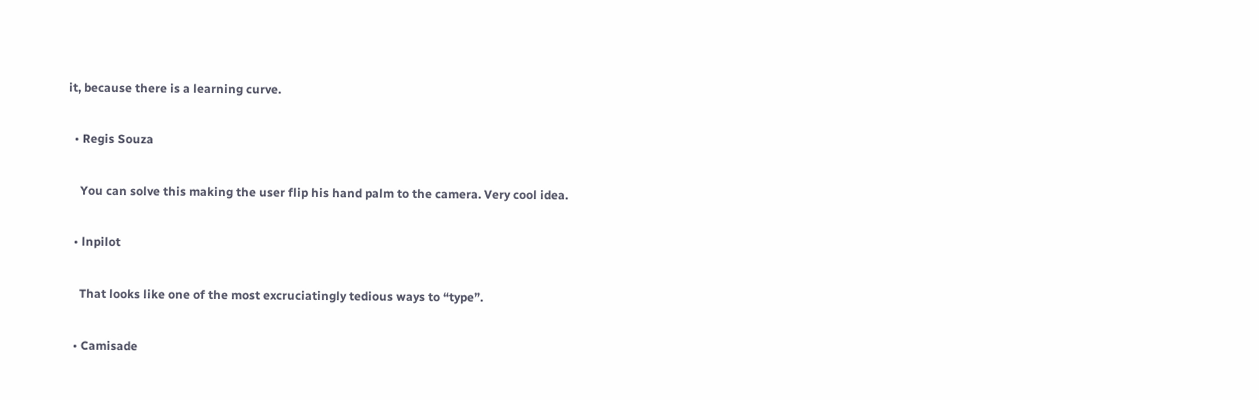it, because there is a learning curve.

  • Regis Souza

    You can solve this making the user flip his hand palm to the camera. Very cool idea.

  • lnpilot

    That looks like one of the most excruciatingly tedious ways to “type”.

  • Camisade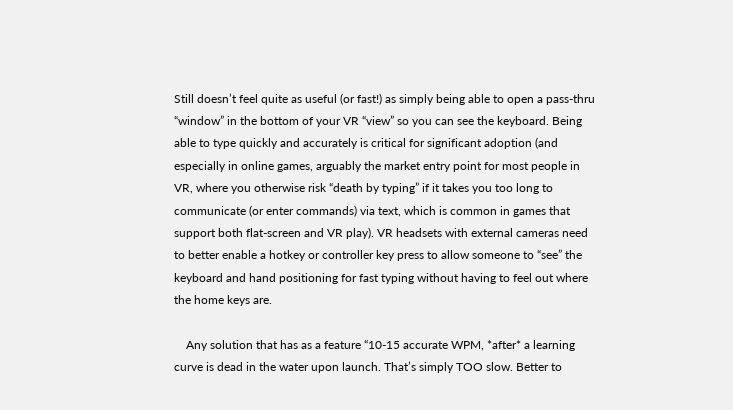Still doesn’t feel quite as useful (or fast!) as simply being able to open a pass-thru “window” in the bottom of your VR “view” so you can see the keyboard. Being able to type quickly and accurately is critical for significant adoption (and especially in online games, arguably the market entry point for most people in VR, where you otherwise risk “death by typing” if it takes you too long to communicate (or enter commands) via text, which is common in games that support both flat-screen and VR play). VR headsets with external cameras need to better enable a hotkey or controller key press to allow someone to “see” the keyboard and hand positioning for fast typing without having to feel out where the home keys are.

    Any solution that has as a feature “10-15 accurate WPM, *after* a learning curve is dead in the water upon launch. That’s simply TOO slow. Better to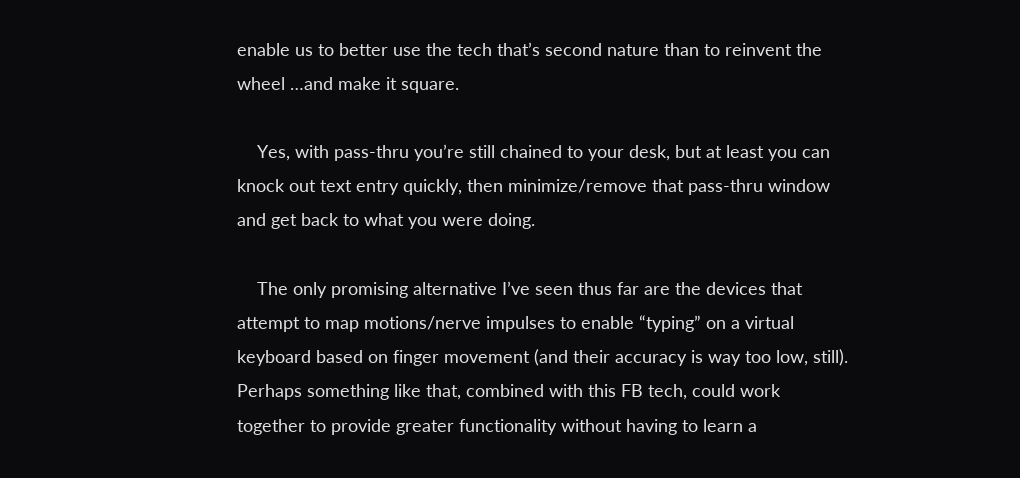enable us to better use the tech that’s second nature than to reinvent the wheel …and make it square.

    Yes, with pass-thru you’re still chained to your desk, but at least you can knock out text entry quickly, then minimize/remove that pass-thru window and get back to what you were doing.

    The only promising alternative I’ve seen thus far are the devices that attempt to map motions/nerve impulses to enable “typing” on a virtual keyboard based on finger movement (and their accuracy is way too low, still). Perhaps something like that, combined with this FB tech, could work together to provide greater functionality without having to learn a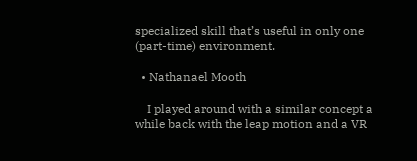specialized skill that’s useful in only one (part-time) environment.

  • Nathanael Mooth

    I played around with a similar concept a while back with the leap motion and a VR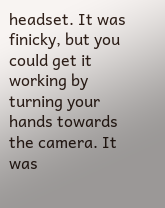headset. It was finicky, but you could get it working by turning your hands towards the camera. It was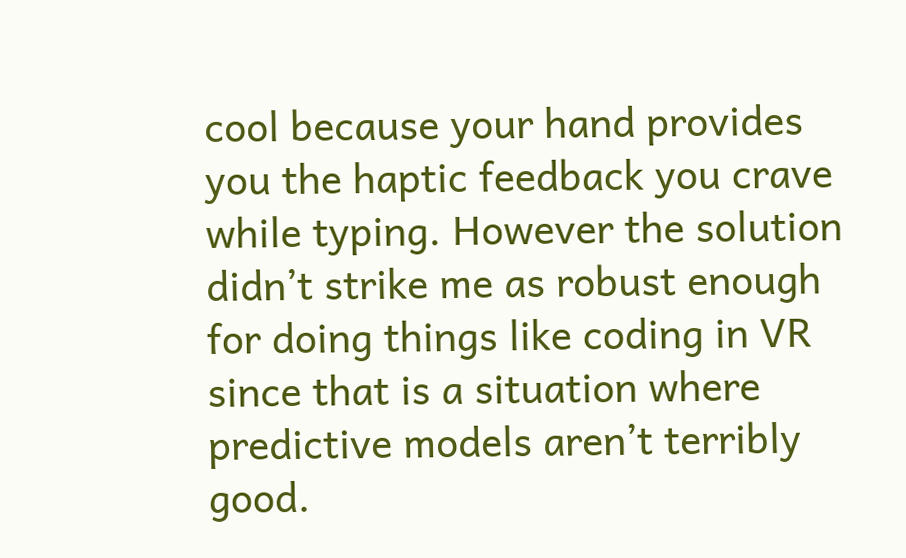cool because your hand provides you the haptic feedback you crave while typing. However the solution didn’t strike me as robust enough for doing things like coding in VR since that is a situation where predictive models aren’t terribly good.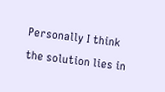Personally I think the solution lies in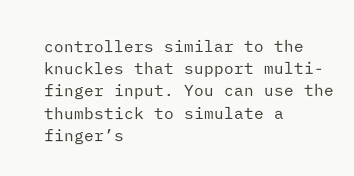controllers similar to the knuckles that support multi-finger input. You can use the thumbstick to simulate a finger’s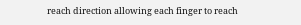reach direction allowing each finger to reach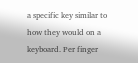a specific key similar to how they would on a keyboard. Per finger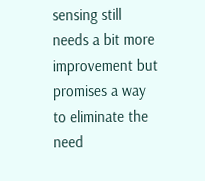sensing still needs a bit more improvement but promises a way to eliminate the need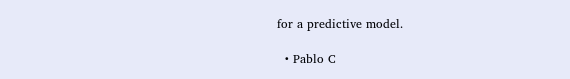for a predictive model.

  • Pablo C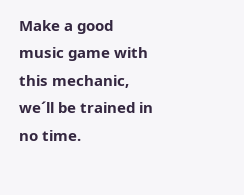Make a good music game with this mechanic, we´ll be trained in no time.